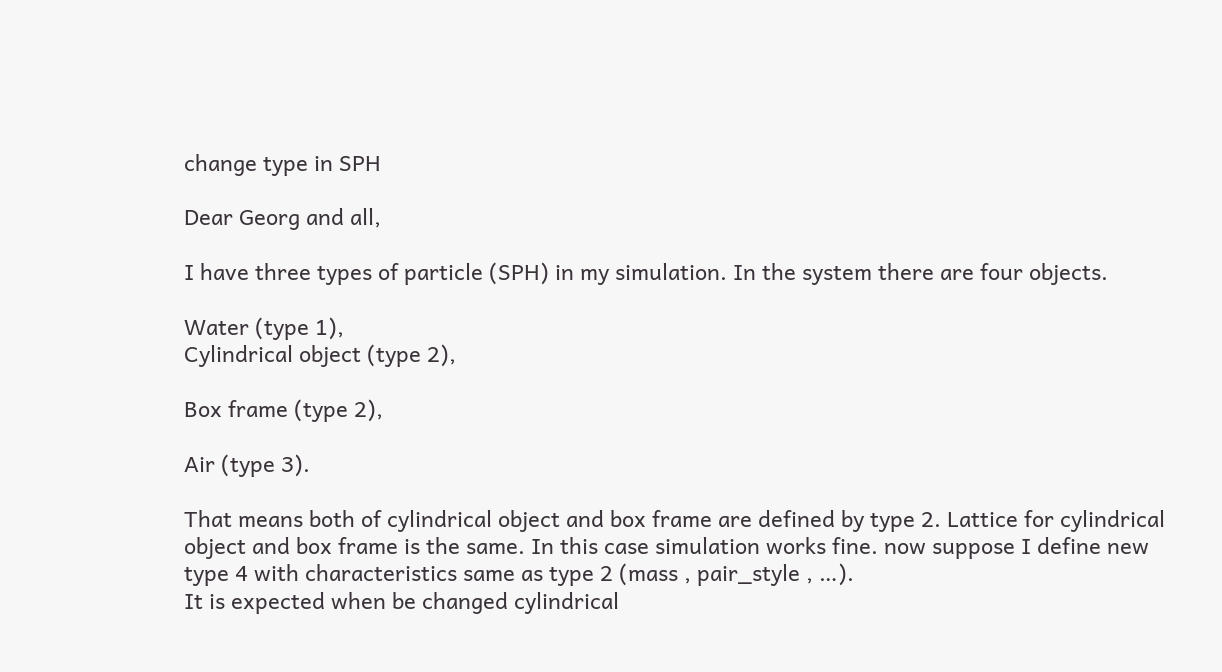change type in SPH

Dear Georg and all,

I have three types of particle (SPH) in my simulation. In the system there are four objects.

Water (type 1),
Cylindrical object (type 2),

Box frame (type 2),

Air (type 3).

That means both of cylindrical object and box frame are defined by type 2. Lattice for cylindrical object and box frame is the same. In this case simulation works fine. now suppose I define new type 4 with characteristics same as type 2 (mass , pair_style , …).
It is expected when be changed cylindrical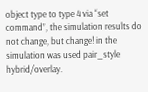object type to type 4 via “set command”, the simulation results do not change, but change! in the simulation was used pair_style hybrid/overlay.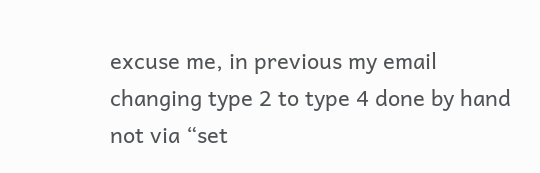excuse me, in previous my email changing type 2 to type 4 done by hand not via “set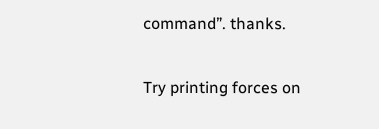command”. thanks.

Try printing forces on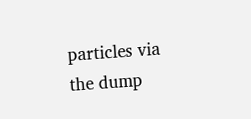particles via the dump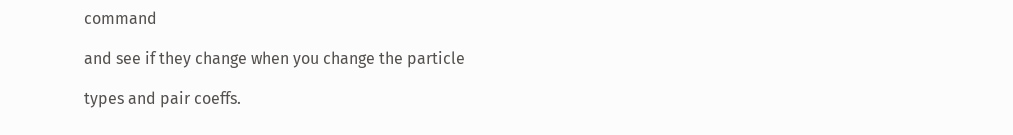command

and see if they change when you change the particle

types and pair coeffs.